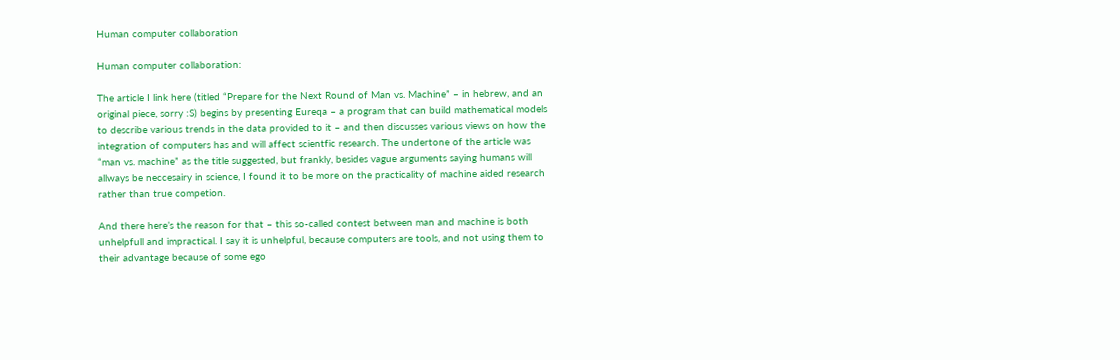Human computer collaboration

Human computer collaboration:

The article I link here (titled “Prepare for the Next Round of Man vs. Machine” – in hebrew, and an original piece, sorry :S) begins by presenting Eureqa – a program that can build mathematical models to describe various trends in the data provided to it – and then discusses various views on how the integration of computers has and will affect scientfic research. The undertone of the article was “man vs. machine” as the title suggested, but frankly, besides vague arguments saying humans will allways be neccesairy in science, I found it to be more on the practicality of machine aided research rather than true competion.

And there here’s the reason for that – this so-called contest between man and machine is both unhelpfull and impractical. I say it is unhelpful, because computers are tools, and not using them to their advantage because of some ego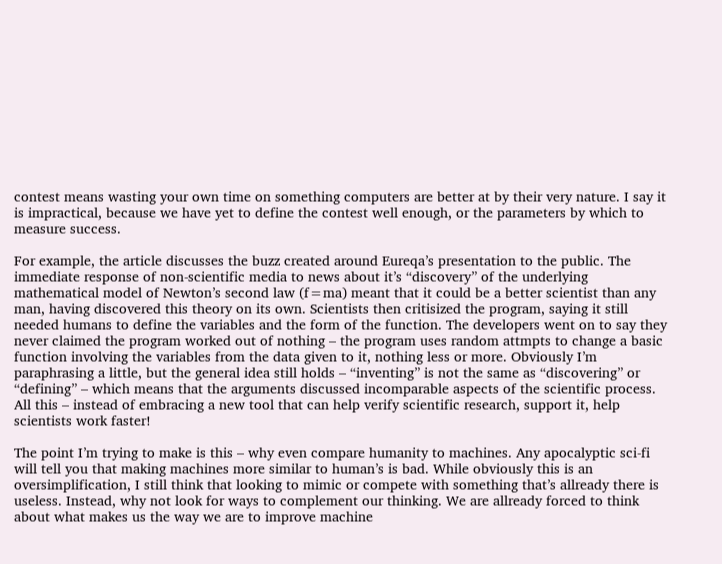contest means wasting your own time on something computers are better at by their very nature. I say it is impractical, because we have yet to define the contest well enough, or the parameters by which to measure success.

For example, the article discusses the buzz created around Eureqa’s presentation to the public. The immediate response of non-scientific media to news about it’s “discovery” of the underlying mathematical model of Newton’s second law (f=ma) meant that it could be a better scientist than any man, having discovered this theory on its own. Scientists then critisized the program, saying it still needed humans to define the variables and the form of the function. The developers went on to say they never claimed the program worked out of nothing – the program uses random attmpts to change a basic function involving the variables from the data given to it, nothing less or more. Obviously I’m paraphrasing a little, but the general idea still holds – “inventing” is not the same as “discovering” or “defining” – which means that the arguments discussed incomparable aspects of the scientific process. All this – instead of embracing a new tool that can help verify scientific research, support it, help scientists work faster!

The point I’m trying to make is this – why even compare humanity to machines. Any apocalyptic sci-fi will tell you that making machines more similar to human’s is bad. While obviously this is an oversimplification, I still think that looking to mimic or compete with something that’s allready there is useless. Instead, why not look for ways to complement our thinking. We are allready forced to think about what makes us the way we are to improve machine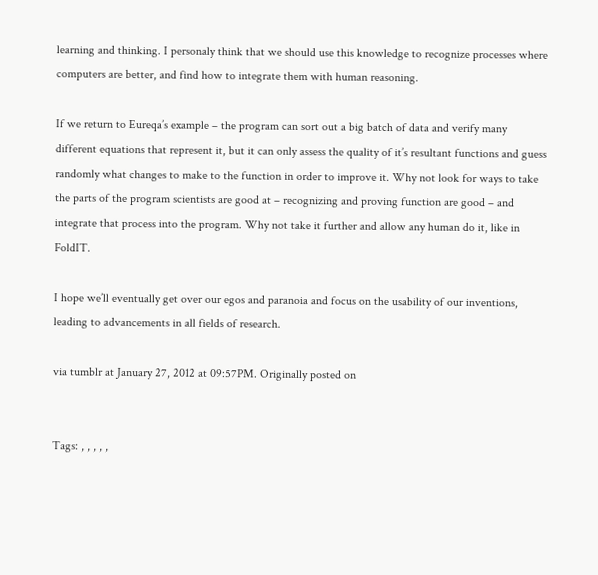learning and thinking. I personaly think that we should use this knowledge to recognize processes where computers are better, and find how to integrate them with human reasoning.

If we return to Eureqa’s example – the program can sort out a big batch of data and verify many different equations that represent it, but it can only assess the quality of it’s resultant functions and guess randomly what changes to make to the function in order to improve it. Why not look for ways to take the parts of the program scientists are good at – recognizing and proving function are good – and integrate that process into the program. Why not take it further and allow any human do it, like in FoldIT.

I hope we’ll eventually get over our egos and paranoia and focus on the usability of our inventions, leading to advancements in all fields of research.

via tumblr at January 27, 2012 at 09:57PM. Originally posted on


Tags: , , , , ,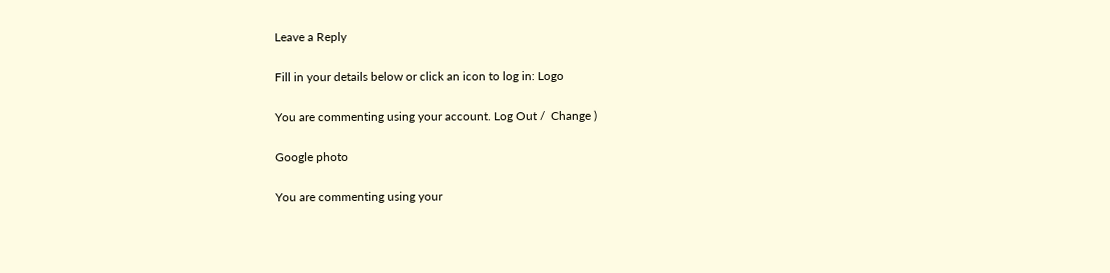Leave a Reply

Fill in your details below or click an icon to log in: Logo

You are commenting using your account. Log Out /  Change )

Google photo

You are commenting using your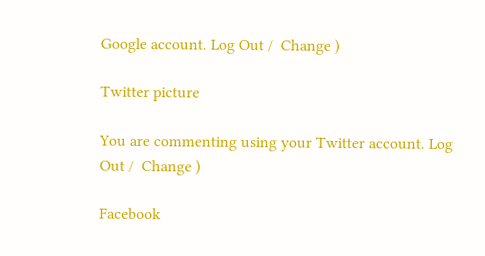Google account. Log Out /  Change )

Twitter picture

You are commenting using your Twitter account. Log Out /  Change )

Facebook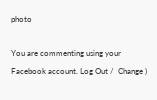photo

You are commenting using your Facebook account. Log Out /  Change )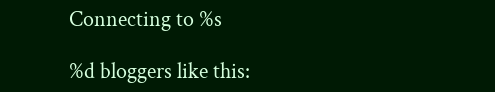Connecting to %s

%d bloggers like this: